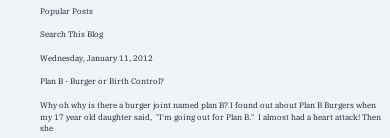Popular Posts

Search This Blog

Wednesday, January 11, 2012

Plan B - Burger or Birth Control?

Why oh why is there a burger joint named plan B? I found out about Plan B Burgers when my 17 year old daughter said,  "I'm going out for Plan B."  I almost had a heart attack! Then she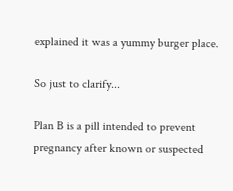explained it was a yummy burger place.

So just to clarify...

Plan B is a pill intended to prevent pregnancy after known or suspected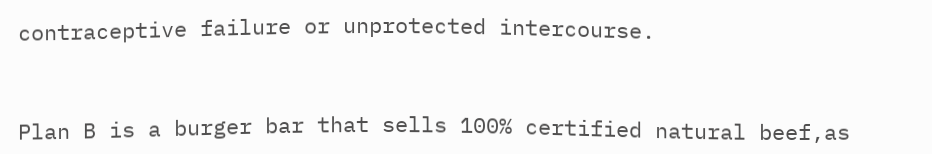contraceptive failure or unprotected intercourse.


Plan B is a burger bar that sells 100% certified natural beef,as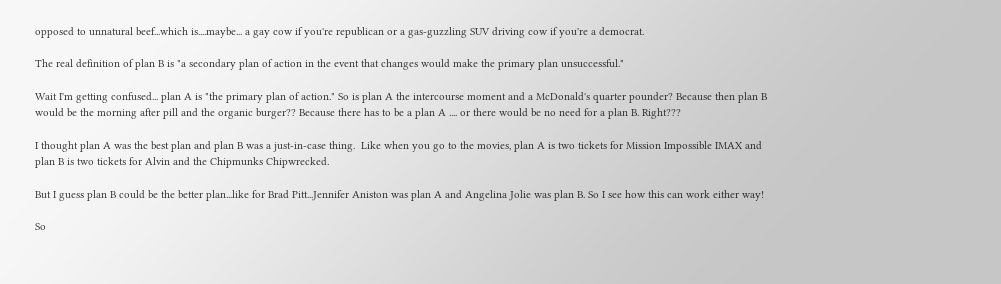opposed to unnatural beef...which is....maybe... a gay cow if you're republican or a gas-guzzling SUV driving cow if you're a democrat.

The real definition of plan B is "a secondary plan of action in the event that changes would make the primary plan unsuccessful."

Wait I'm getting confused... plan A is "the primary plan of action." So is plan A the intercourse moment and a McDonald's quarter pounder? Because then plan B would be the morning after pill and the organic burger?? Because there has to be a plan A .... or there would be no need for a plan B. Right???

I thought plan A was the best plan and plan B was a just-in-case thing.  Like when you go to the movies, plan A is two tickets for Mission Impossible IMAX and plan B is two tickets for Alvin and the Chipmunks Chipwrecked.

But I guess plan B could be the better plan...like for Brad Pitt...Jennifer Aniston was plan A and Angelina Jolie was plan B. So I see how this can work either way!

So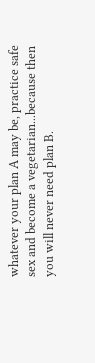whatever your plan A may be, practice safe sex and become a vegetarian...because then you will never need plan B.